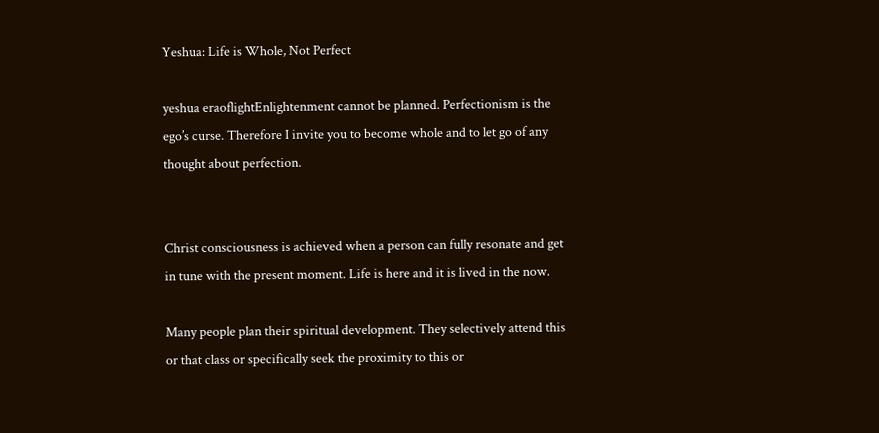Yeshua: Life is Whole, Not Perfect

yeshua eraoflightEnlightenment cannot be planned. Perfectionism is the ego’s curse. Therefore I invite you to become whole and to let go of any thought about perfection.


Christ consciousness is achieved when a person can fully resonate and get in tune with the present moment. Life is here and it is lived in the now.

Many people plan their spiritual development. They selectively attend this or that class or specifically seek the proximity to this or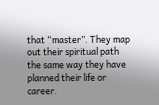that “master”. They map out their spiritual path the same way they have planned their life or career.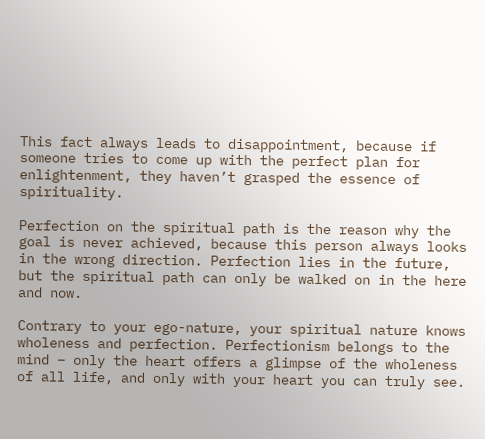This fact always leads to disappointment, because if someone tries to come up with the perfect plan for enlightenment, they haven’t grasped the essence of spirituality.

Perfection on the spiritual path is the reason why the goal is never achieved, because this person always looks in the wrong direction. Perfection lies in the future, but the spiritual path can only be walked on in the here and now.

Contrary to your ego-nature, your spiritual nature knows wholeness and perfection. Perfectionism belongs to the mind – only the heart offers a glimpse of the wholeness of all life, and only with your heart you can truly see.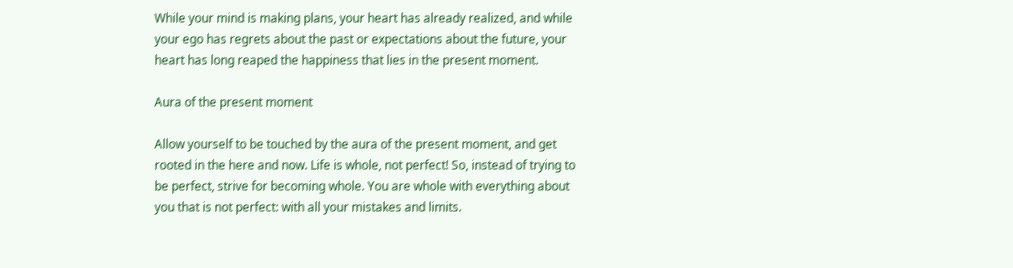While your mind is making plans, your heart has already realized, and while your ego has regrets about the past or expectations about the future, your heart has long reaped the happiness that lies in the present moment.

Aura of the present moment

Allow yourself to be touched by the aura of the present moment, and get rooted in the here and now. Life is whole, not perfect! So, instead of trying to be perfect, strive for becoming whole. You are whole with everything about you that is not perfect: with all your mistakes and limits.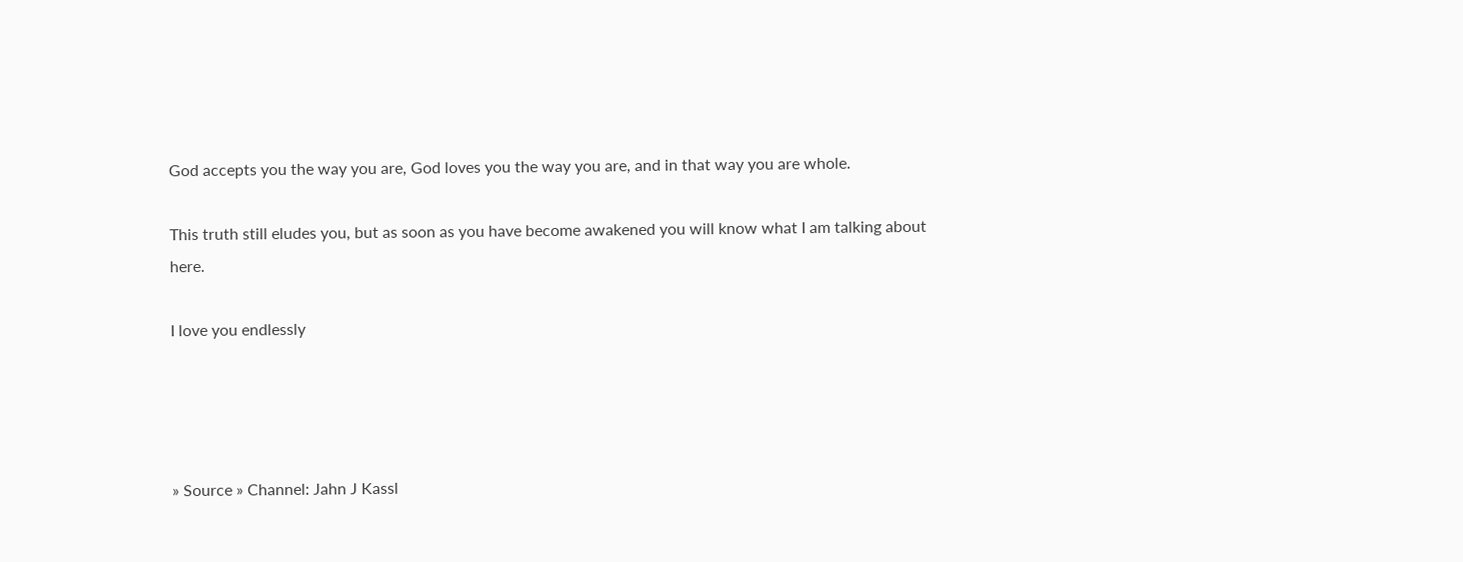God accepts you the way you are, God loves you the way you are, and in that way you are whole.

This truth still eludes you, but as soon as you have become awakened you will know what I am talking about here.

I love you endlessly




» Source » Channel: Jahn J Kassl